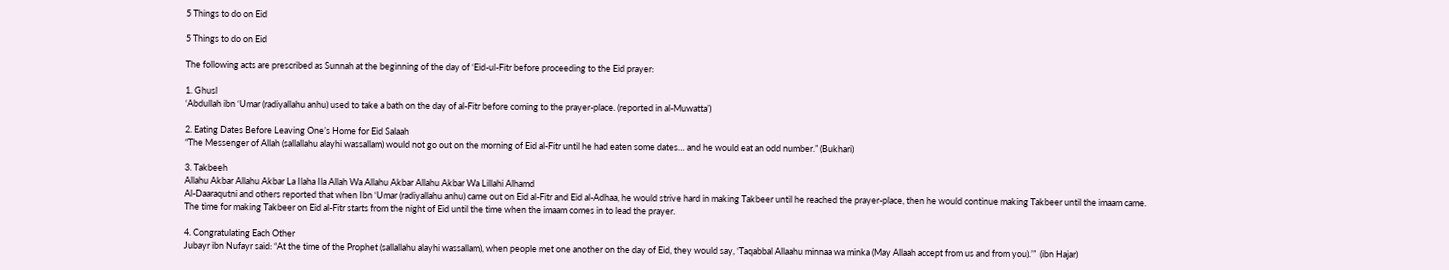5 Things to do on Eid

5 Things to do on Eid

The following acts are prescribed as Sunnah at the beginning of the day of ‘Eid-ul-Fitr before proceeding to the Eid prayer:

1. Ghusl
‘Abdullah ibn ‘Umar (radiyallahu anhu) used to take a bath on the day of al-Fitr before coming to the prayer-place. (reported in al-Muwatta’)

2. Eating Dates Before Leaving One’s Home for Eid Salaah
“The Messenger of Allah (sallallahu alayhi wassallam) would not go out on the morning of Eid al-Fitr until he had eaten some dates… and he would eat an odd number.” (Bukhari)

3. Takbeeh
Allahu Akbar Allahu Akbar La Ilaha Ila Allah Wa Allahu Akbar Allahu Akbar Wa Lillahi Alhamd
Al-Daaraqutni and others reported that when Ibn ‘Umar (radiyallahu anhu) came out on Eid al-Fitr and Eid al-Adhaa, he would strive hard in making Takbeer until he reached the prayer-place, then he would continue making Takbeer until the imaam came.
The time for making Takbeer on Eid al-Fitr starts from the night of Eid until the time when the imaam comes in to lead the prayer.

4. Congratulating Each Other
Jubayr ibn Nufayr said: “At the time of the Prophet (sallallahu alayhi wassallam), when people met one another on the day of Eid, they would say, ‘Taqabbal Allaahu minnaa wa minka (May Allaah accept from us and from you).’”  (ibn Hajar)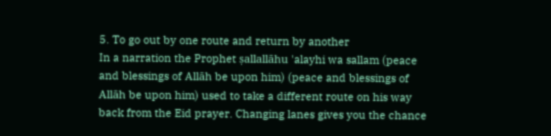5. To go out by one route and return by another
In a narration the Prophet ṣallallāhu 'alayhi wa sallam (peace and blessings of Allāh be upon him) (peace and blessings of Allāh be upon him) used to take a different route on his way back from the Eid prayer. Changing lanes gives you the chance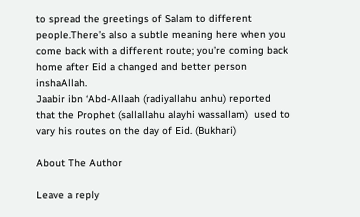to spread the greetings of Salam to different people.There’s also a subtle meaning here when you come back with a different route; you’re coming back home after Eid a changed and better person inshaAllah.
Jaabir ibn ‘Abd-Allaah (radiyallahu anhu) reported that the Prophet (sallallahu alayhi wassallam)  used to vary his routes on the day of Eid. (Bukhari)

About The Author

Leave a reply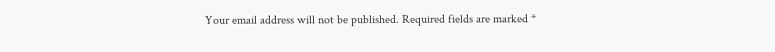Your email address will not be published. Required fields are marked *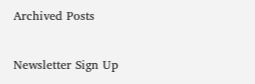Archived Posts

Newsletter Sign Up